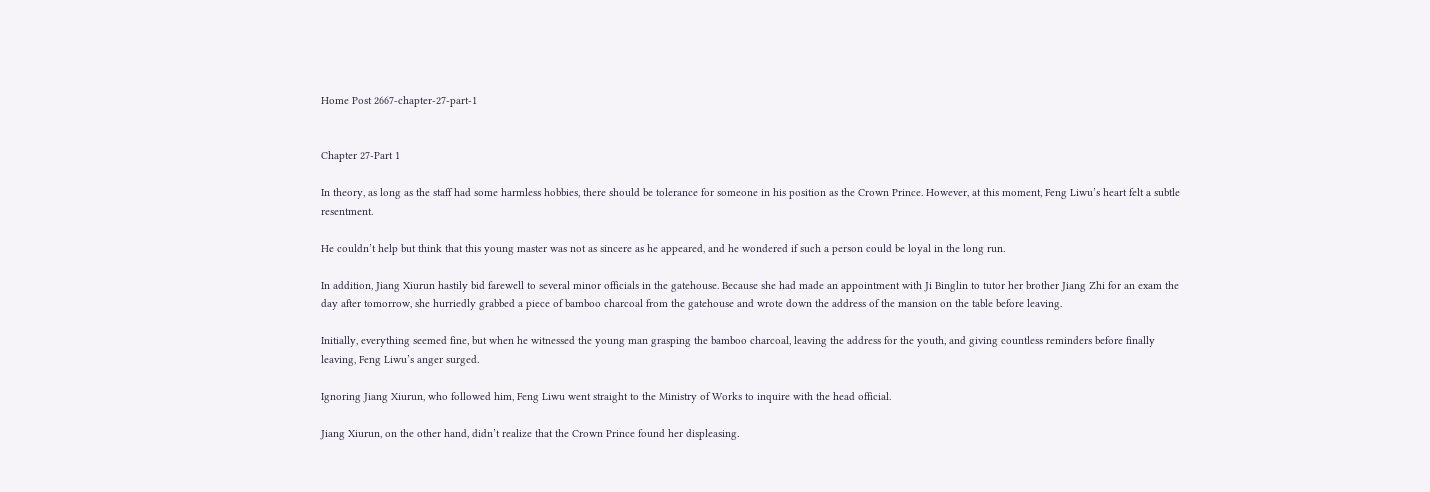Home Post 2667-chapter-27-part-1


Chapter 27-Part 1

In theory, as long as the staff had some harmless hobbies, there should be tolerance for someone in his position as the Crown Prince. However, at this moment, Feng Liwu’s heart felt a subtle resentment.

He couldn’t help but think that this young master was not as sincere as he appeared, and he wondered if such a person could be loyal in the long run.

In addition, Jiang Xiurun hastily bid farewell to several minor officials in the gatehouse. Because she had made an appointment with Ji Binglin to tutor her brother Jiang Zhi for an exam the day after tomorrow, she hurriedly grabbed a piece of bamboo charcoal from the gatehouse and wrote down the address of the mansion on the table before leaving.

Initially, everything seemed fine, but when he witnessed the young man grasping the bamboo charcoal, leaving the address for the youth, and giving countless reminders before finally leaving, Feng Liwu’s anger surged.

Ignoring Jiang Xiurun, who followed him, Feng Liwu went straight to the Ministry of Works to inquire with the head official.

Jiang Xiurun, on the other hand, didn’t realize that the Crown Prince found her displeasing.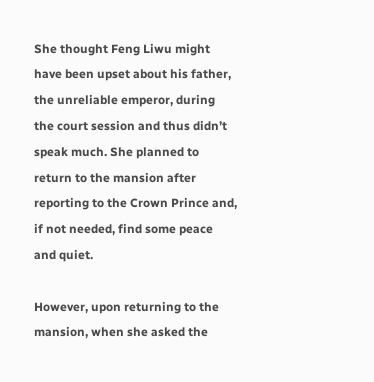She thought Feng Liwu might have been upset about his father, the unreliable emperor, during the court session and thus didn’t speak much. She planned to return to the mansion after reporting to the Crown Prince and, if not needed, find some peace and quiet.

However, upon returning to the mansion, when she asked the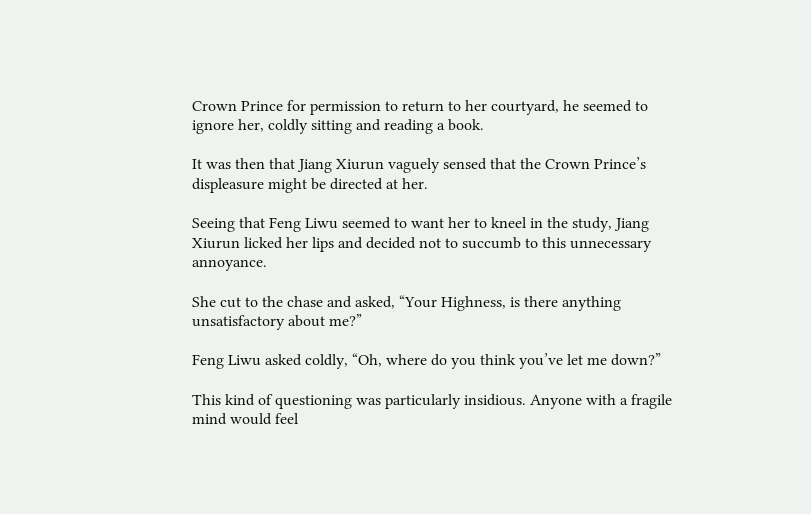Crown Prince for permission to return to her courtyard, he seemed to ignore her, coldly sitting and reading a book.

It was then that Jiang Xiurun vaguely sensed that the Crown Prince’s displeasure might be directed at her.

Seeing that Feng Liwu seemed to want her to kneel in the study, Jiang Xiurun licked her lips and decided not to succumb to this unnecessary annoyance.

She cut to the chase and asked, “Your Highness, is there anything unsatisfactory about me?”

Feng Liwu asked coldly, “Oh, where do you think you’ve let me down?”

This kind of questioning was particularly insidious. Anyone with a fragile mind would feel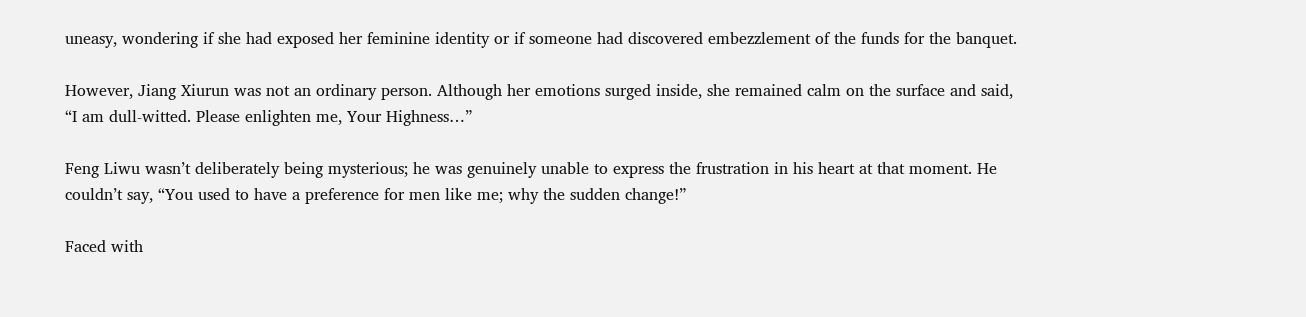uneasy, wondering if she had exposed her feminine identity or if someone had discovered embezzlement of the funds for the banquet.

However, Jiang Xiurun was not an ordinary person. Although her emotions surged inside, she remained calm on the surface and said, “I am dull-witted. Please enlighten me, Your Highness…”

Feng Liwu wasn’t deliberately being mysterious; he was genuinely unable to express the frustration in his heart at that moment. He couldn’t say, “You used to have a preference for men like me; why the sudden change!”

Faced with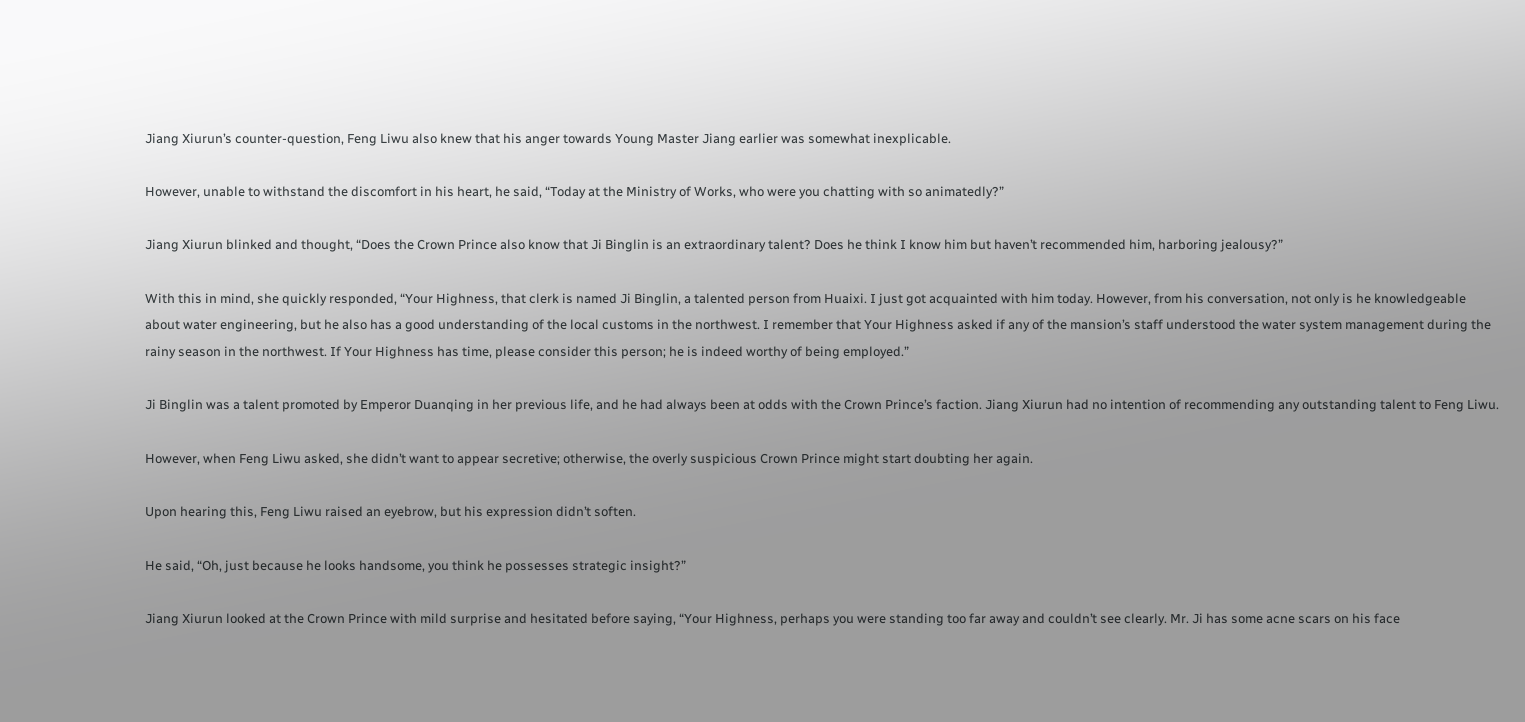Jiang Xiurun’s counter-question, Feng Liwu also knew that his anger towards Young Master Jiang earlier was somewhat inexplicable.

However, unable to withstand the discomfort in his heart, he said, “Today at the Ministry of Works, who were you chatting with so animatedly?”

Jiang Xiurun blinked and thought, “Does the Crown Prince also know that Ji Binglin is an extraordinary talent? Does he think I know him but haven’t recommended him, harboring jealousy?”

With this in mind, she quickly responded, “Your Highness, that clerk is named Ji Binglin, a talented person from Huaixi. I just got acquainted with him today. However, from his conversation, not only is he knowledgeable about water engineering, but he also has a good understanding of the local customs in the northwest. I remember that Your Highness asked if any of the mansion’s staff understood the water system management during the rainy season in the northwest. If Your Highness has time, please consider this person; he is indeed worthy of being employed.”

Ji Binglin was a talent promoted by Emperor Duanqing in her previous life, and he had always been at odds with the Crown Prince’s faction. Jiang Xiurun had no intention of recommending any outstanding talent to Feng Liwu.

However, when Feng Liwu asked, she didn’t want to appear secretive; otherwise, the overly suspicious Crown Prince might start doubting her again.

Upon hearing this, Feng Liwu raised an eyebrow, but his expression didn’t soften.

He said, “Oh, just because he looks handsome, you think he possesses strategic insight?”

Jiang Xiurun looked at the Crown Prince with mild surprise and hesitated before saying, “Your Highness, perhaps you were standing too far away and couldn’t see clearly. Mr. Ji has some acne scars on his face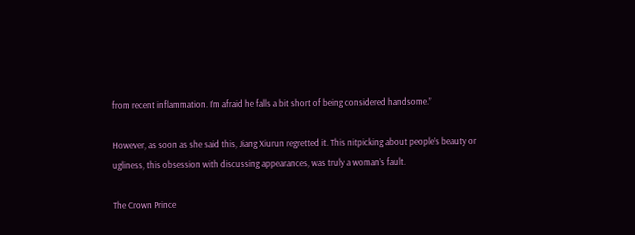from recent inflammation. I’m afraid he falls a bit short of being considered handsome.”

However, as soon as she said this, Jiang Xiurun regretted it. This nitpicking about people’s beauty or ugliness, this obsession with discussing appearances, was truly a woman’s fault.

The Crown Prince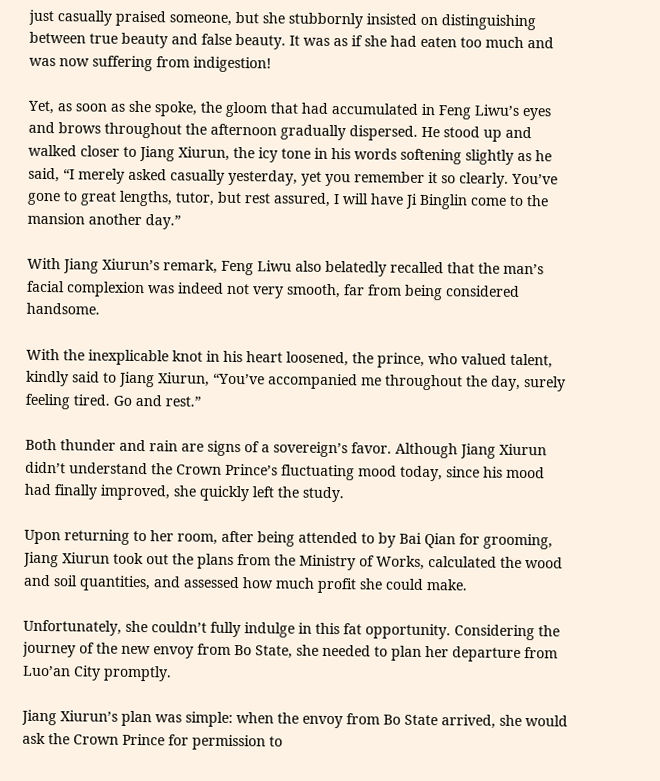just casually praised someone, but she stubbornly insisted on distinguishing between true beauty and false beauty. It was as if she had eaten too much and was now suffering from indigestion!

Yet, as soon as she spoke, the gloom that had accumulated in Feng Liwu’s eyes and brows throughout the afternoon gradually dispersed. He stood up and walked closer to Jiang Xiurun, the icy tone in his words softening slightly as he said, “I merely asked casually yesterday, yet you remember it so clearly. You’ve gone to great lengths, tutor, but rest assured, I will have Ji Binglin come to the mansion another day.”

With Jiang Xiurun’s remark, Feng Liwu also belatedly recalled that the man’s facial complexion was indeed not very smooth, far from being considered handsome.

With the inexplicable knot in his heart loosened, the prince, who valued talent, kindly said to Jiang Xiurun, “You’ve accompanied me throughout the day, surely feeling tired. Go and rest.”

Both thunder and rain are signs of a sovereign’s favor. Although Jiang Xiurun didn’t understand the Crown Prince’s fluctuating mood today, since his mood had finally improved, she quickly left the study.

Upon returning to her room, after being attended to by Bai Qian for grooming, Jiang Xiurun took out the plans from the Ministry of Works, calculated the wood and soil quantities, and assessed how much profit she could make.

Unfortunately, she couldn’t fully indulge in this fat opportunity. Considering the journey of the new envoy from Bo State, she needed to plan her departure from Luo’an City promptly.

Jiang Xiurun’s plan was simple: when the envoy from Bo State arrived, she would ask the Crown Prince for permission to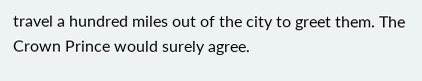travel a hundred miles out of the city to greet them. The Crown Prince would surely agree.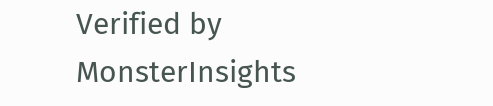Verified by MonsterInsights